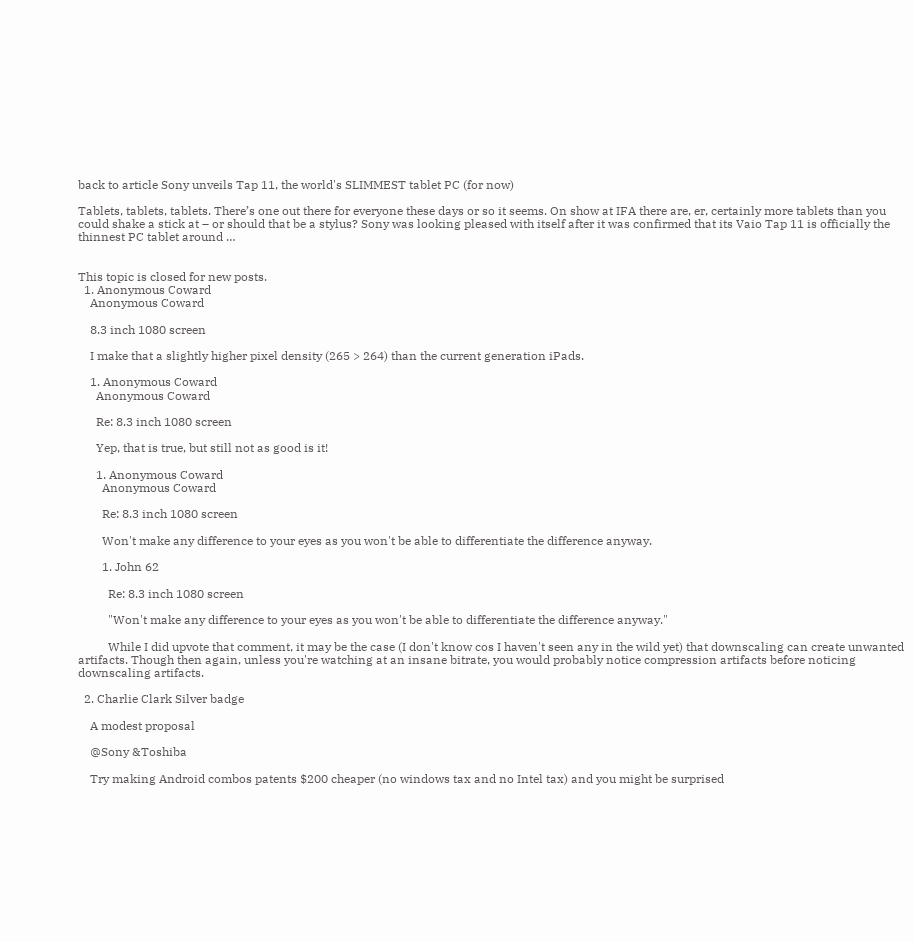back to article Sony unveils Tap 11, the world's SLIMMEST tablet PC (for now)

Tablets, tablets, tablets. There’s one out there for everyone these days or so it seems. On show at IFA there are, er, certainly more tablets than you could shake a stick at – or should that be a stylus? Sony was looking pleased with itself after it was confirmed that its Vaio Tap 11 is officially the thinnest PC tablet around …


This topic is closed for new posts.
  1. Anonymous Coward
    Anonymous Coward

    8.3 inch 1080 screen

    I make that a slightly higher pixel density (265 > 264) than the current generation iPads.

    1. Anonymous Coward
      Anonymous Coward

      Re: 8.3 inch 1080 screen

      Yep, that is true, but still not as good is it!

      1. Anonymous Coward
        Anonymous Coward

        Re: 8.3 inch 1080 screen

        Won't make any difference to your eyes as you won't be able to differentiate the difference anyway.

        1. John 62

          Re: 8.3 inch 1080 screen

          "Won't make any difference to your eyes as you won't be able to differentiate the difference anyway."

          While I did upvote that comment, it may be the case (I don't know cos I haven't seen any in the wild yet) that downscaling can create unwanted artifacts. Though then again, unless you're watching at an insane bitrate, you would probably notice compression artifacts before noticing downscaling artifacts.

  2. Charlie Clark Silver badge

    A modest proposal

    @Sony &Toshiba

    Try making Android combos patents $200 cheaper (no windows tax and no Intel tax) and you might be surprised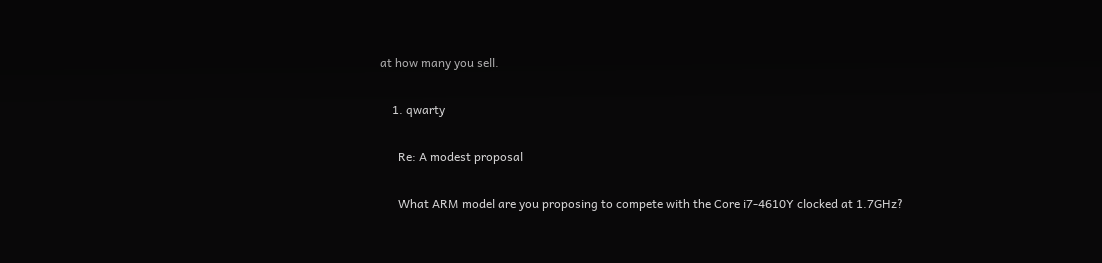at how many you sell.

    1. qwarty

      Re: A modest proposal

      What ARM model are you proposing to compete with the Core i7-4610Y clocked at 1.7GHz?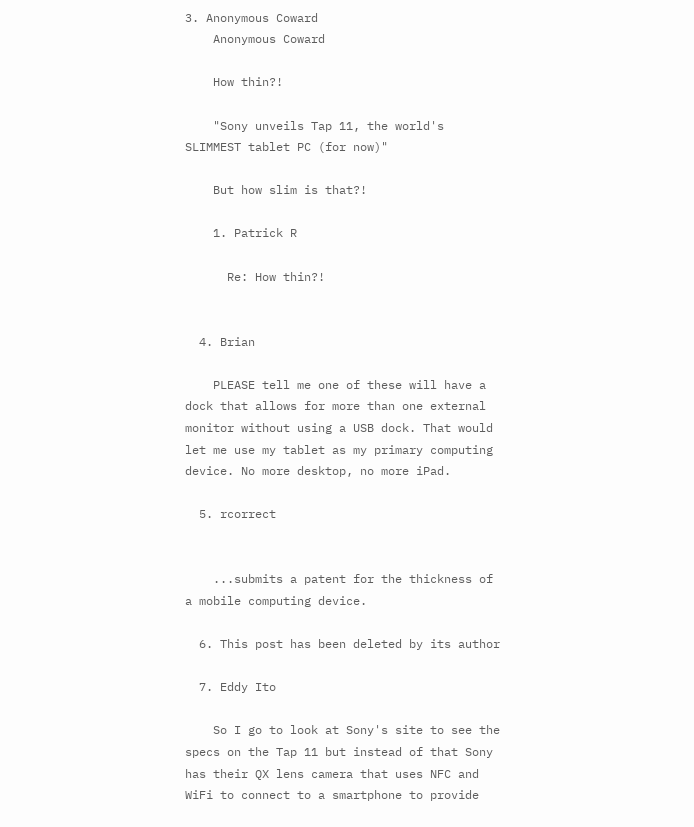3. Anonymous Coward
    Anonymous Coward

    How thin?!

    "Sony unveils Tap 11, the world's SLIMMEST tablet PC (for now)"

    But how slim is that?!

    1. Patrick R

      Re: How thin?!


  4. Brian

    PLEASE tell me one of these will have a dock that allows for more than one external monitor without using a USB dock. That would let me use my tablet as my primary computing device. No more desktop, no more iPad.

  5. rcorrect


    ...submits a patent for the thickness of a mobile computing device.

  6. This post has been deleted by its author

  7. Eddy Ito

    So I go to look at Sony's site to see the specs on the Tap 11 but instead of that Sony has their QX lens camera that uses NFC and WiFi to connect to a smartphone to provide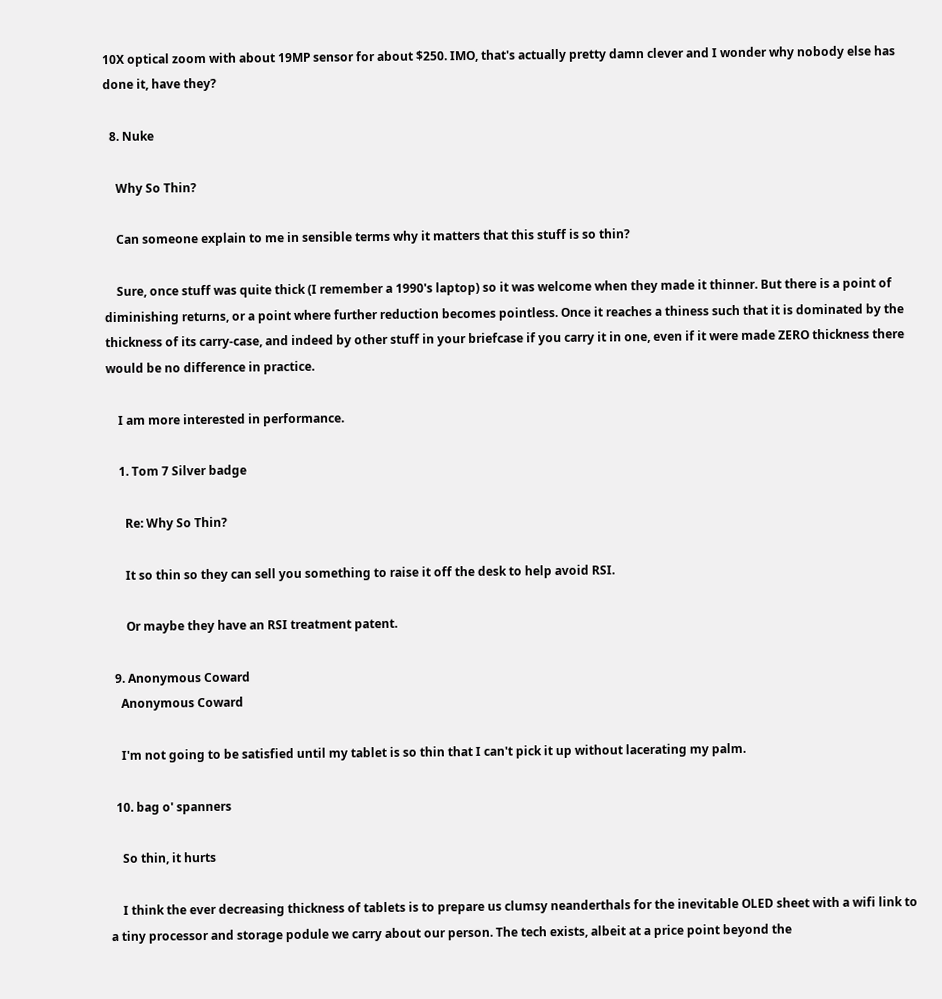10X optical zoom with about 19MP sensor for about $250. IMO, that's actually pretty damn clever and I wonder why nobody else has done it, have they?

  8. Nuke

    Why So Thin?

    Can someone explain to me in sensible terms why it matters that this stuff is so thin?

    Sure, once stuff was quite thick (I remember a 1990's laptop) so it was welcome when they made it thinner. But there is a point of diminishing returns, or a point where further reduction becomes pointless. Once it reaches a thiness such that it is dominated by the thickness of its carry-case, and indeed by other stuff in your briefcase if you carry it in one, even if it were made ZERO thickness there would be no difference in practice.

    I am more interested in performance.

    1. Tom 7 Silver badge

      Re: Why So Thin?

      It so thin so they can sell you something to raise it off the desk to help avoid RSI.

      Or maybe they have an RSI treatment patent.

  9. Anonymous Coward
    Anonymous Coward

    I'm not going to be satisfied until my tablet is so thin that I can't pick it up without lacerating my palm.

  10. bag o' spanners

    So thin, it hurts

    I think the ever decreasing thickness of tablets is to prepare us clumsy neanderthals for the inevitable OLED sheet with a wifi link to a tiny processor and storage podule we carry about our person. The tech exists, albeit at a price point beyond the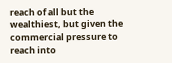reach of all but the wealthiest, but given the commercial pressure to reach into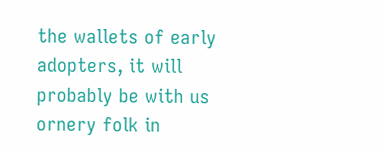the wallets of early adopters, it will probably be with us ornery folk in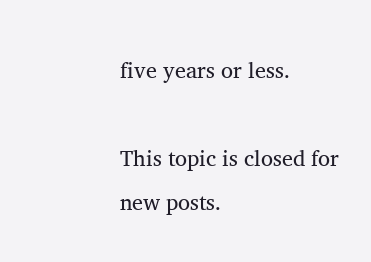five years or less.

This topic is closed for new posts.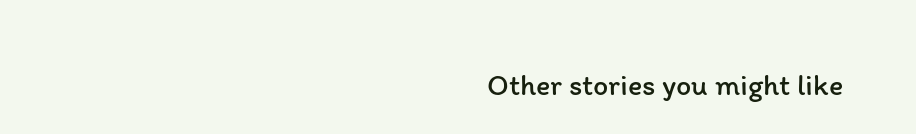Other stories you might like